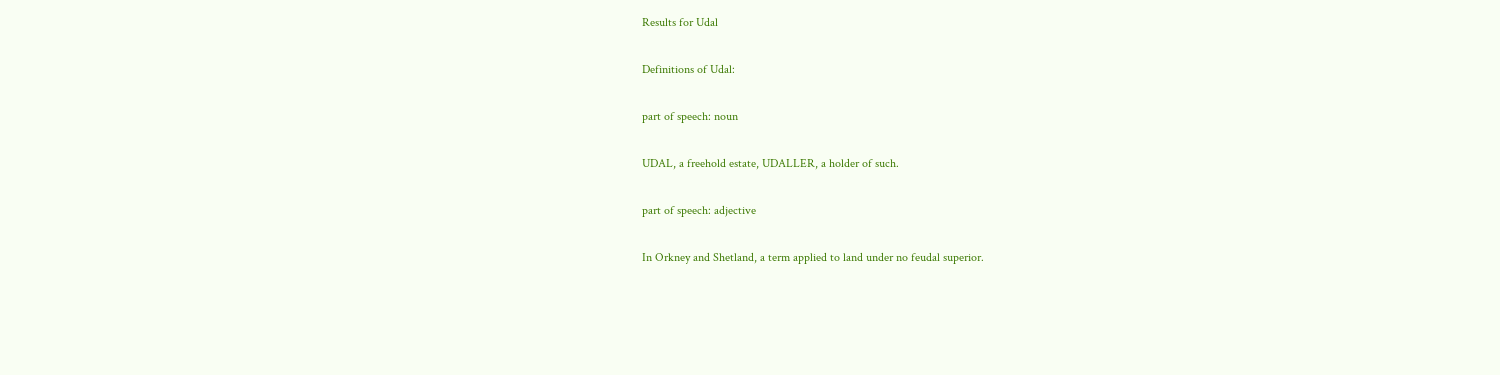Results for Udal

Definitions of Udal:

part of speech: noun

UDAL, a freehold estate, UDALLER, a holder of such.

part of speech: adjective

In Orkney and Shetland, a term applied to land under no feudal superior.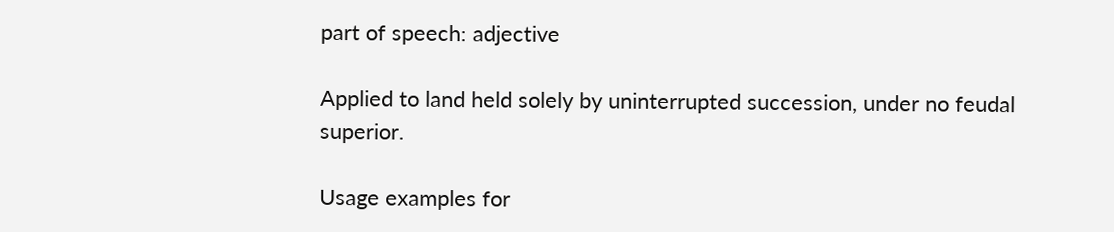part of speech: adjective

Applied to land held solely by uninterrupted succession, under no feudal superior.

Usage examples for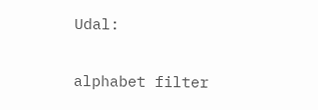Udal:

alphabet filter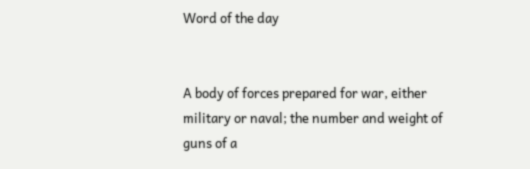Word of the day


A body of forces prepared for war, either military or naval; the number and weight of guns of a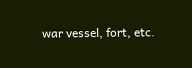war vessel, fort, etc.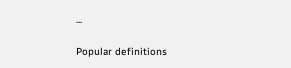...

Popular definitions